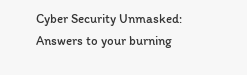Cyber Security Unmasked: Answers to your burning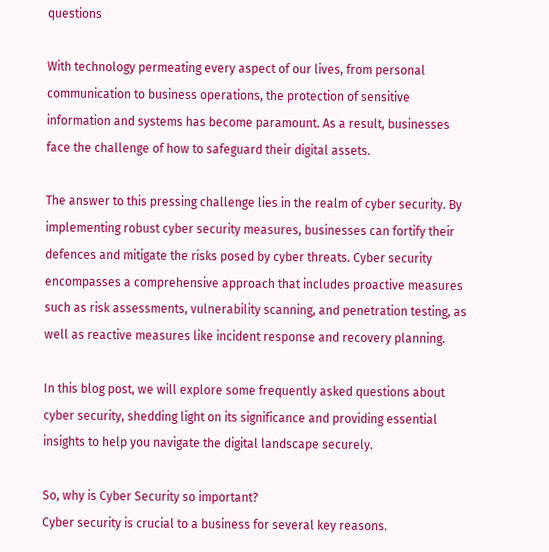questions

With technology permeating every aspect of our lives, from personal communication to business operations, the protection of sensitive information and systems has become paramount. As a result, businesses face the challenge of how to safeguard their digital assets.

The answer to this pressing challenge lies in the realm of cyber security. By implementing robust cyber security measures, businesses can fortify their defences and mitigate the risks posed by cyber threats. Cyber security encompasses a comprehensive approach that includes proactive measures such as risk assessments, vulnerability scanning, and penetration testing, as well as reactive measures like incident response and recovery planning.

In this blog post, we will explore some frequently asked questions about cyber security, shedding light on its significance and providing essential insights to help you navigate the digital landscape securely.

So, why is Cyber Security so important?
Cyber security is crucial to a business for several key reasons.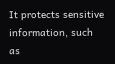It protects sensitive information, such as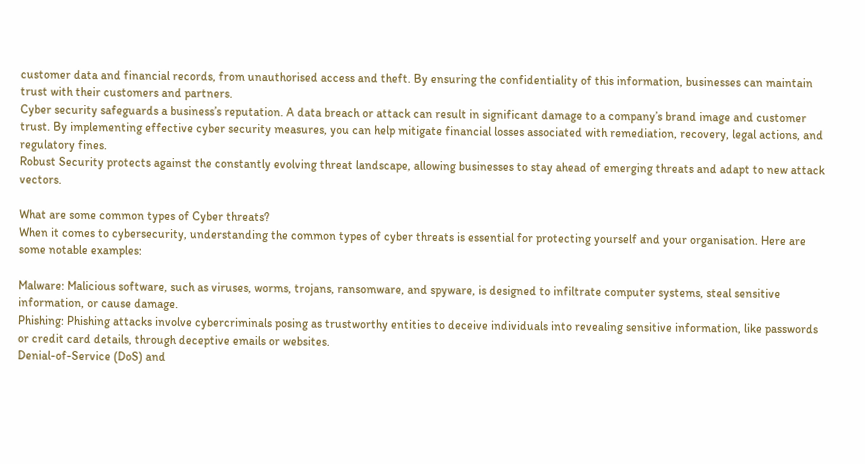customer data and financial records, from unauthorised access and theft. By ensuring the confidentiality of this information, businesses can maintain trust with their customers and partners.
Cyber security safeguards a business’s reputation. A data breach or attack can result in significant damage to a company’s brand image and customer trust. By implementing effective cyber security measures, you can help mitigate financial losses associated with remediation, recovery, legal actions, and regulatory fines.
Robust Security protects against the constantly evolving threat landscape, allowing businesses to stay ahead of emerging threats and adapt to new attack vectors.

What are some common types of Cyber threats?
When it comes to cybersecurity, understanding the common types of cyber threats is essential for protecting yourself and your organisation. Here are some notable examples:

Malware: Malicious software, such as viruses, worms, trojans, ransomware, and spyware, is designed to infiltrate computer systems, steal sensitive information, or cause damage.
Phishing: Phishing attacks involve cybercriminals posing as trustworthy entities to deceive individuals into revealing sensitive information, like passwords or credit card details, through deceptive emails or websites.
Denial-of-Service (DoS) and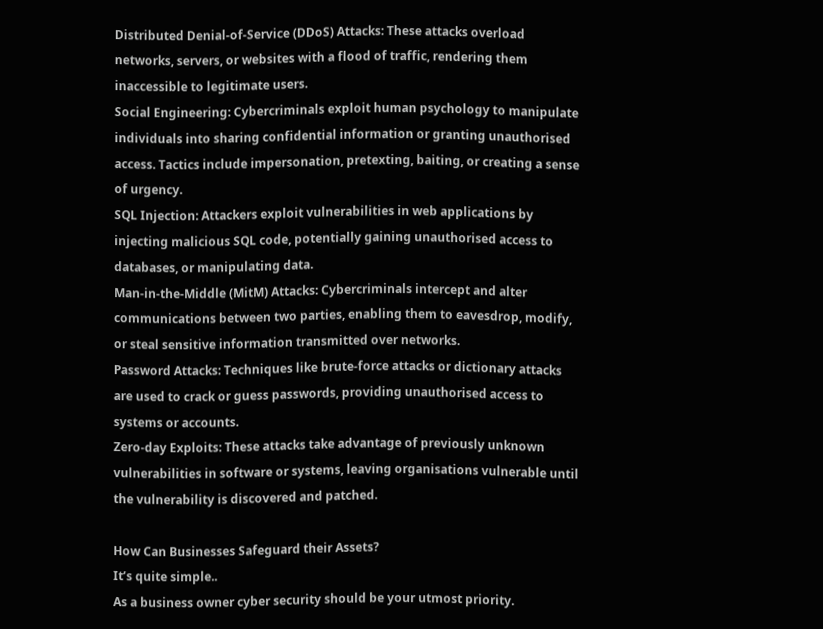Distributed Denial-of-Service (DDoS) Attacks: These attacks overload networks, servers, or websites with a flood of traffic, rendering them inaccessible to legitimate users.
Social Engineering: Cybercriminals exploit human psychology to manipulate individuals into sharing confidential information or granting unauthorised access. Tactics include impersonation, pretexting, baiting, or creating a sense of urgency.
SQL Injection: Attackers exploit vulnerabilities in web applications by injecting malicious SQL code, potentially gaining unauthorised access to databases, or manipulating data.
Man-in-the-Middle (MitM) Attacks: Cybercriminals intercept and alter communications between two parties, enabling them to eavesdrop, modify, or steal sensitive information transmitted over networks.
Password Attacks: Techniques like brute-force attacks or dictionary attacks are used to crack or guess passwords, providing unauthorised access to systems or accounts.
Zero-day Exploits: These attacks take advantage of previously unknown vulnerabilities in software or systems, leaving organisations vulnerable until the vulnerability is discovered and patched.

How Can Businesses Safeguard their Assets?
It’s quite simple..
As a business owner cyber security should be your utmost priority.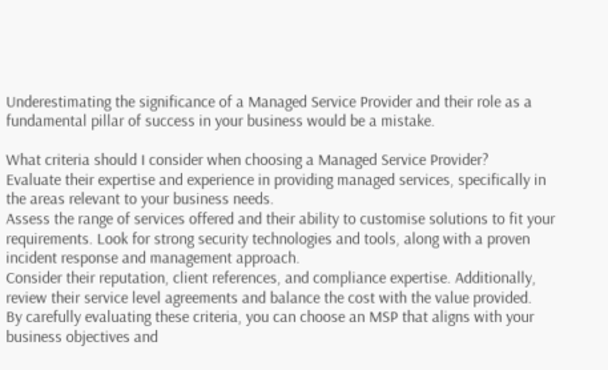Underestimating the significance of a Managed Service Provider and their role as a fundamental pillar of success in your business would be a mistake.

What criteria should I consider when choosing a Managed Service Provider?
Evaluate their expertise and experience in providing managed services, specifically in the areas relevant to your business needs.
Assess the range of services offered and their ability to customise solutions to fit your requirements. Look for strong security technologies and tools, along with a proven incident response and management approach.
Consider their reputation, client references, and compliance expertise. Additionally, review their service level agreements and balance the cost with the value provided.
By carefully evaluating these criteria, you can choose an MSP that aligns with your business objectives and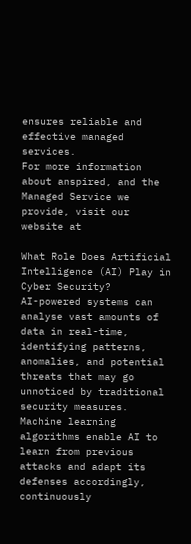ensures reliable and effective managed services.
For more information about anspired, and the Managed Service we provide, visit our website at

What Role Does Artificial Intelligence (AI) Play in Cyber Security?
AI-powered systems can analyse vast amounts of data in real-time, identifying patterns, anomalies, and potential threats that may go unnoticed by traditional security measures.
Machine learning algorithms enable AI to learn from previous attacks and adapt its defenses accordingly, continuously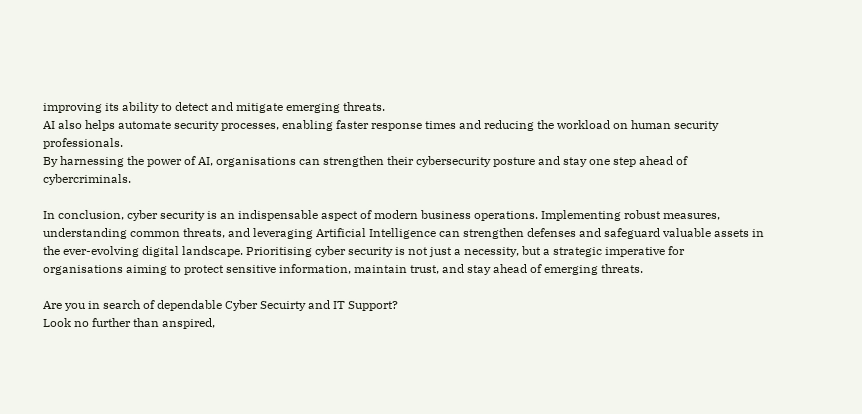improving its ability to detect and mitigate emerging threats.
AI also helps automate security processes, enabling faster response times and reducing the workload on human security professionals.
By harnessing the power of AI, organisations can strengthen their cybersecurity posture and stay one step ahead of cybercriminals.

In conclusion, cyber security is an indispensable aspect of modern business operations. Implementing robust measures, understanding common threats, and leveraging Artificial Intelligence can strengthen defenses and safeguard valuable assets in the ever-evolving digital landscape. Prioritising cyber security is not just a necessity, but a strategic imperative for organisations aiming to protect sensitive information, maintain trust, and stay ahead of emerging threats.

Are you in search of dependable Cyber Secuirty and IT Support?
Look no further than anspired,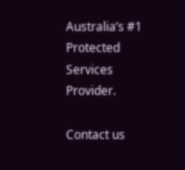Australia’s #1 Protected Services Provider.

Contact us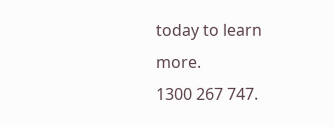today to learn more.
1300 267 747.